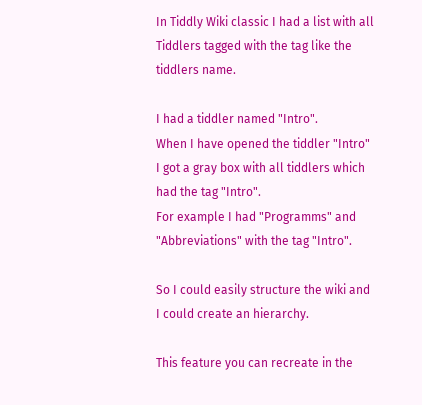In Tiddly Wiki classic I had a list with all Tiddlers tagged with the tag like the tiddlers name.

I had a tiddler named "Intro".
When I have opened the tiddler "Intro" I got a gray box with all tiddlers which had the tag "Intro".
For example I had "Programms" and "Abbreviations" with the tag "Intro".

So I could easily structure the wiki and I could create an hierarchy.

This feature you can recreate in the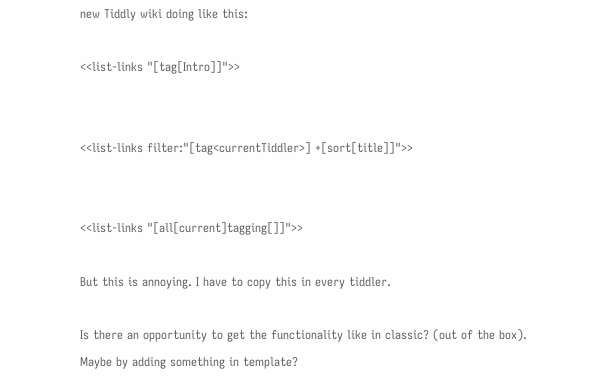new Tiddly wiki doing like this:

<<list-links "[tag[Intro]]">>


<<list-links filter:"[tag<currentTiddler>] +[sort[title]]">>


<<list-links "[all[current]tagging[]]">>

But this is annoying. I have to copy this in every tiddler.

Is there an opportunity to get the functionality like in classic? (out of the box). Maybe by adding something in template?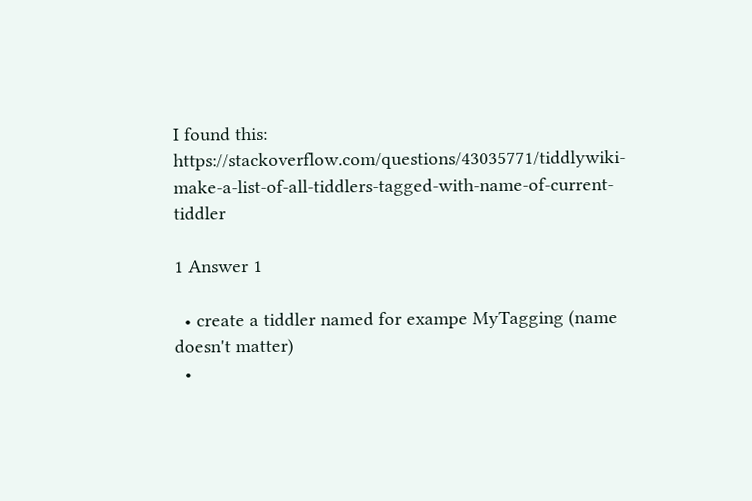I found this: https://stackoverflow.com/questions/43035771/tiddlywiki-make-a-list-of-all-tiddlers-tagged-with-name-of-current-tiddler

1 Answer 1

  • create a tiddler named for exampe MyTagging (name doesn't matter)
  •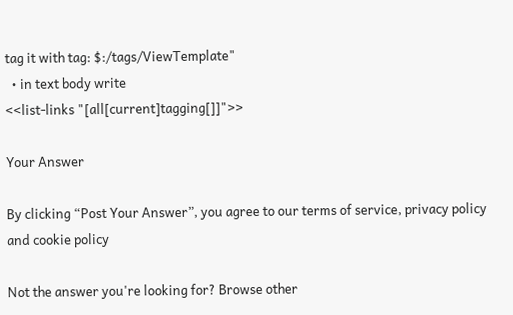tag it with tag: $:/tags/ViewTemplate"
  • in text body write
<<list-links "[all[current]tagging[]]">>

Your Answer

By clicking “Post Your Answer”, you agree to our terms of service, privacy policy and cookie policy

Not the answer you're looking for? Browse other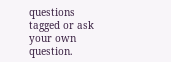questions tagged or ask your own question.